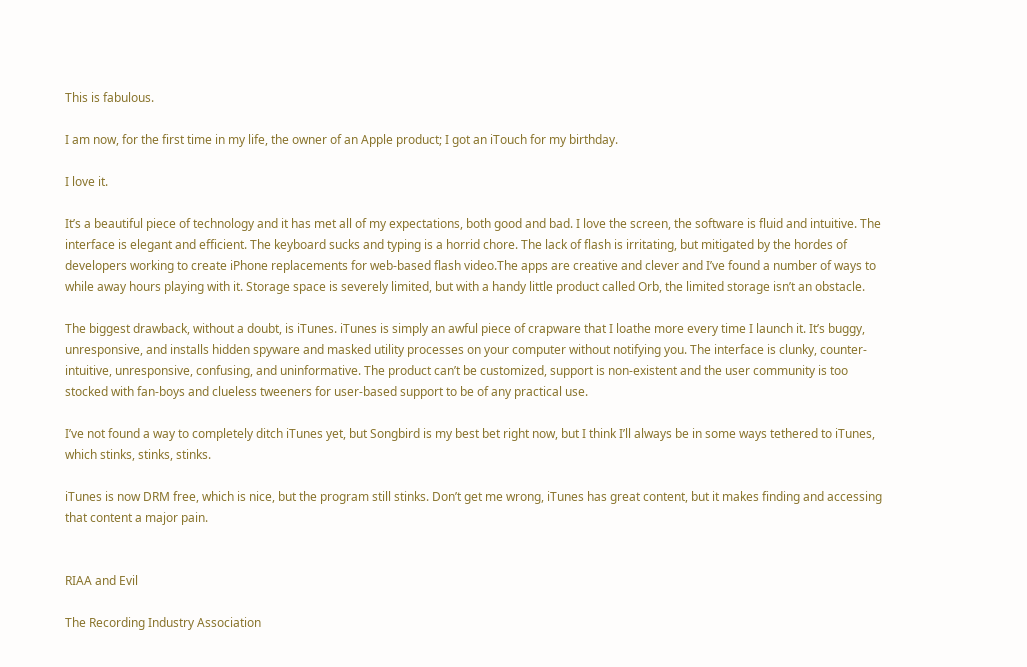This is fabulous.

I am now, for the first time in my life, the owner of an Apple product; I got an iTouch for my birthday.

I love it.

It’s a beautiful piece of technology and it has met all of my expectations, both good and bad. I love the screen, the software is fluid and intuitive. The interface is elegant and efficient. The keyboard sucks and typing is a horrid chore. The lack of flash is irritating, but mitigated by the hordes of developers working to create iPhone replacements for web-based flash video.The apps are creative and clever and I’ve found a number of ways to while away hours playing with it. Storage space is severely limited, but with a handy little product called Orb, the limited storage isn’t an obstacle.

The biggest drawback, without a doubt, is iTunes. iTunes is simply an awful piece of crapware that I loathe more every time I launch it. It’s buggy, unresponsive, and installs hidden spyware and masked utility processes on your computer without notifying you. The interface is clunky, counter-intuitive, unresponsive, confusing, and uninformative. The product can’t be customized, support is non-existent and the user community is too stocked with fan-boys and clueless tweeners for user-based support to be of any practical use.

I’ve not found a way to completely ditch iTunes yet, but Songbird is my best bet right now, but I think I’ll always be in some ways tethered to iTunes, which stinks, stinks, stinks.

iTunes is now DRM free, which is nice, but the program still stinks. Don’t get me wrong, iTunes has great content, but it makes finding and accessing that content a major pain.


RIAA and Evil

The Recording Industry Association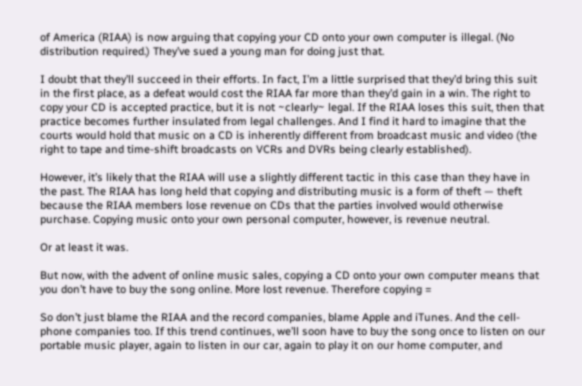of America (RIAA) is now arguing that copying your CD onto your own computer is illegal. (No distribution required.) They’ve sued a young man for doing just that.

I doubt that they’ll succeed in their efforts. In fact, I’m a little surprised that they’d bring this suit in the first place, as a defeat would cost the RIAA far more than they’d gain in a win. The right to copy your CD is accepted practice, but it is not ~clearly~ legal. If the RIAA loses this suit, then that practice becomes further insulated from legal challenges. And I find it hard to imagine that the courts would hold that music on a CD is inherently different from broadcast music and video (the right to tape and time-shift broadcasts on VCRs and DVRs being clearly established).

However, it’s likely that the RIAA will use a slightly different tactic in this case than they have in the past. The RIAA has long held that copying and distributing music is a form of theft — theft because the RIAA members lose revenue on CDs that the parties involved would otherwise purchase. Copying music onto your own personal computer, however, is revenue neutral.

Or at least it was.

But now, with the advent of online music sales, copying a CD onto your own computer means that you don’t have to buy the song online. More lost revenue. Therefore copying =

So don’t just blame the RIAA and the record companies, blame Apple and iTunes. And the cell-phone companies too. If this trend continues, we’ll soon have to buy the song once to listen on our portable music player, again to listen in our car, again to play it on our home computer, and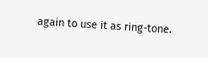again to use it as ring-tone.